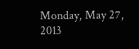Monday, May 27, 2013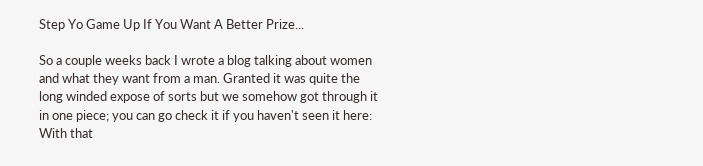Step Yo Game Up If You Want A Better Prize...

So a couple weeks back I wrote a blog talking about women and what they want from a man. Granted it was quite the long winded expose of sorts but we somehow got through it in one piece; you can go check it if you haven't seen it here: With that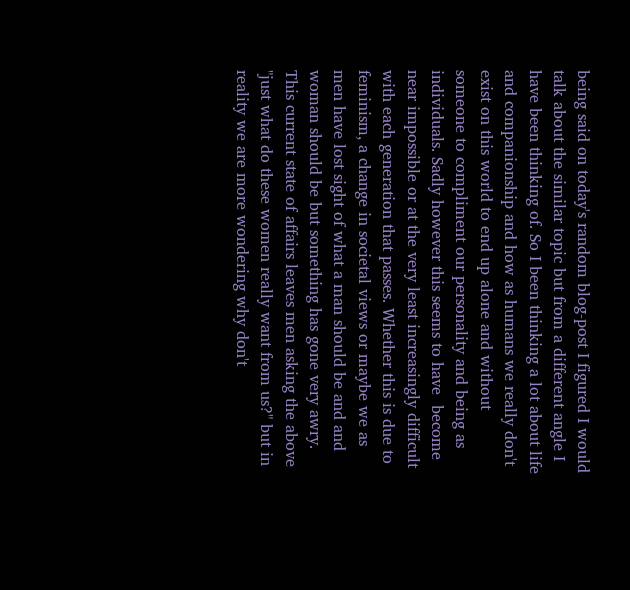being said on today's random blog-post I figured I would talk about the similar topic but from a different angle I have been thinking of. So I been thinking a lot about life and companionship and how as humans we really don't exist on this world to end up alone and without someone to compliment our personality and being as individuals. Sadly however this seems to have  become near impossible or at the very least increasingly difficult with each generation that passes. Whether this is due to feminism, a change in societal views or maybe we as men have lost sight of what a man should be and and woman should be but something has gone very awry. This current state of affairs leaves men asking the above "just what do these women really want from us?" but in reality we are more wondering why don't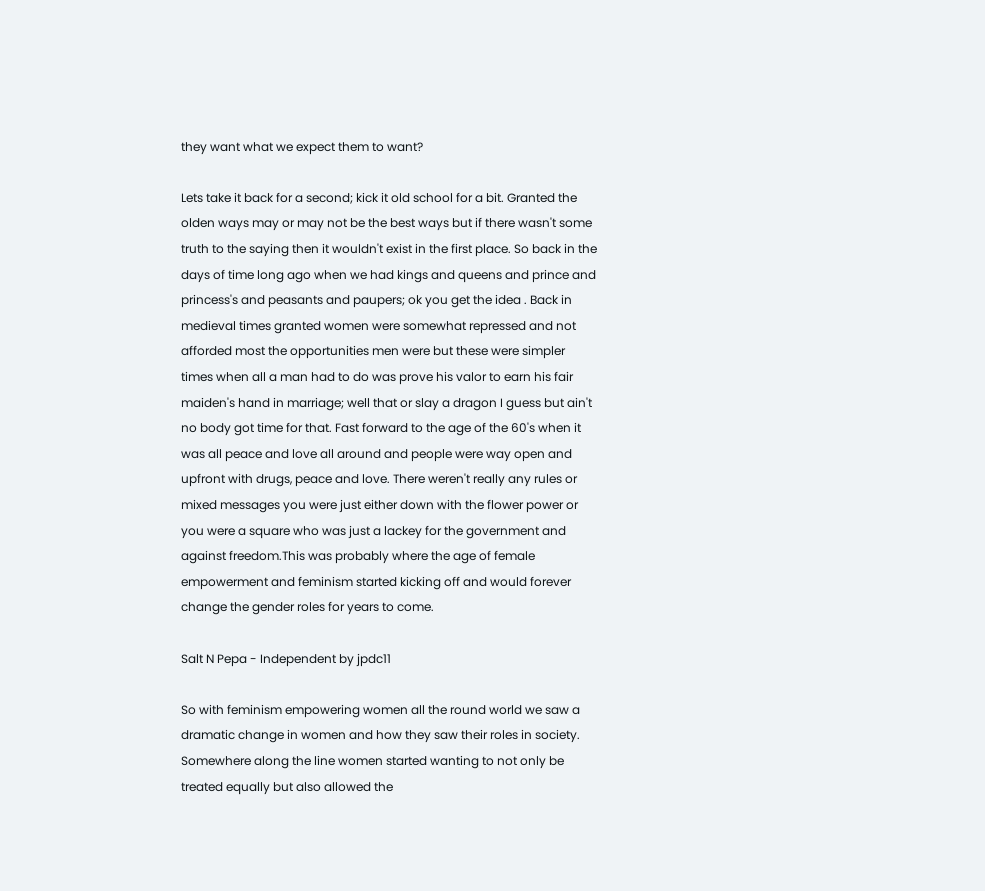they want what we expect them to want?

Lets take it back for a second; kick it old school for a bit. Granted the olden ways may or may not be the best ways but if there wasn't some truth to the saying then it wouldn't exist in the first place. So back in the days of time long ago when we had kings and queens and prince and princess's and peasants and paupers; ok you get the idea . Back in medieval times granted women were somewhat repressed and not afforded most the opportunities men were but these were simpler times when all a man had to do was prove his valor to earn his fair maiden's hand in marriage; well that or slay a dragon I guess but ain't no body got time for that. Fast forward to the age of the 60's when it was all peace and love all around and people were way open and upfront with drugs, peace and love. There weren't really any rules or mixed messages you were just either down with the flower power or you were a square who was just a lackey for the government and against freedom.This was probably where the age of female empowerment and feminism started kicking off and would forever change the gender roles for years to come.

Salt N Pepa - Independent by jpdc11

So with feminism empowering women all the round world we saw a dramatic change in women and how they saw their roles in society. Somewhere along the line women started wanting to not only be treated equally but also allowed the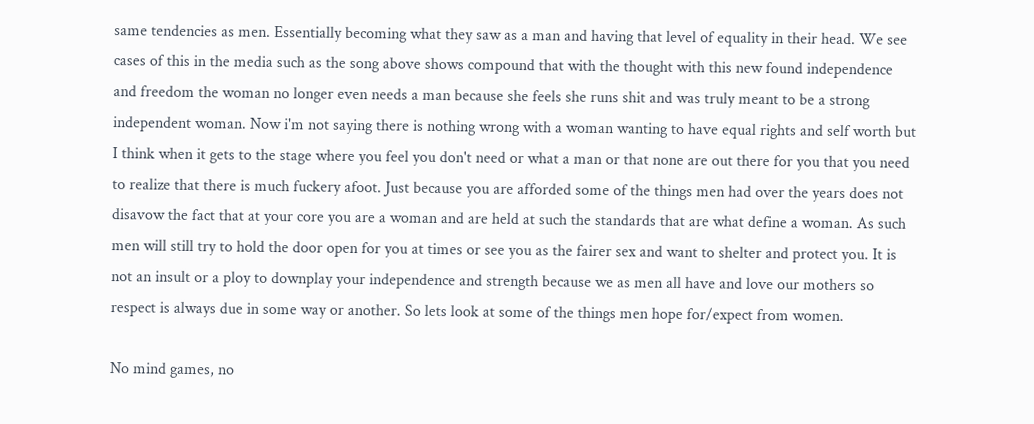same tendencies as men. Essentially becoming what they saw as a man and having that level of equality in their head. We see cases of this in the media such as the song above shows compound that with the thought with this new found independence and freedom the woman no longer even needs a man because she feels she runs shit and was truly meant to be a strong independent woman. Now i'm not saying there is nothing wrong with a woman wanting to have equal rights and self worth but I think when it gets to the stage where you feel you don't need or what a man or that none are out there for you that you need to realize that there is much fuckery afoot. Just because you are afforded some of the things men had over the years does not disavow the fact that at your core you are a woman and are held at such the standards that are what define a woman. As such men will still try to hold the door open for you at times or see you as the fairer sex and want to shelter and protect you. It is not an insult or a ploy to downplay your independence and strength because we as men all have and love our mothers so respect is always due in some way or another. So lets look at some of the things men hope for/expect from women.

No mind games, no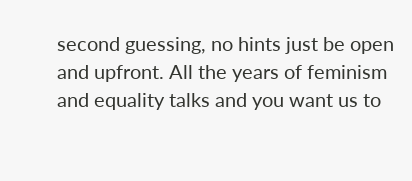second guessing, no hints just be open and upfront. All the years of feminism and equality talks and you want us to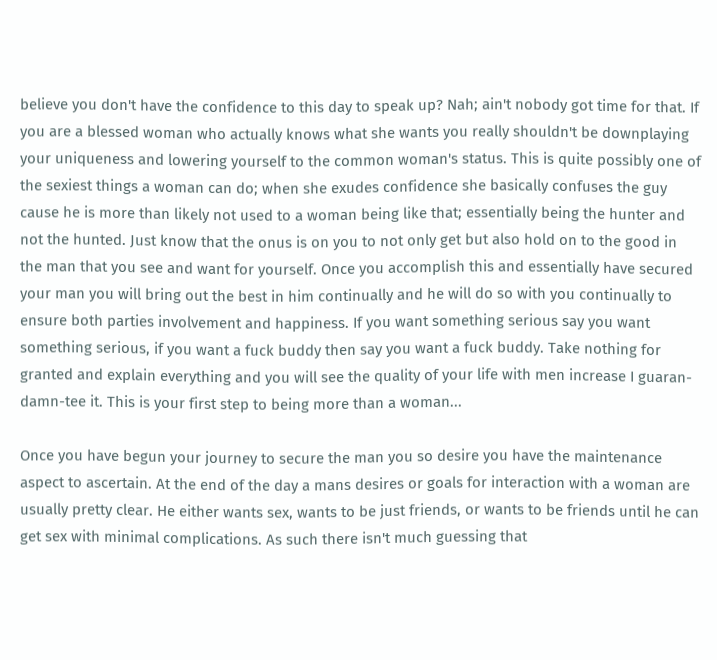believe you don't have the confidence to this day to speak up? Nah; ain't nobody got time for that. If you are a blessed woman who actually knows what she wants you really shouldn't be downplaying your uniqueness and lowering yourself to the common woman's status. This is quite possibly one of the sexiest things a woman can do; when she exudes confidence she basically confuses the guy cause he is more than likely not used to a woman being like that; essentially being the hunter and not the hunted. Just know that the onus is on you to not only get but also hold on to the good in the man that you see and want for yourself. Once you accomplish this and essentially have secured your man you will bring out the best in him continually and he will do so with you continually to ensure both parties involvement and happiness. If you want something serious say you want something serious, if you want a fuck buddy then say you want a fuck buddy. Take nothing for granted and explain everything and you will see the quality of your life with men increase I guaran-damn-tee it. This is your first step to being more than a woman...

Once you have begun your journey to secure the man you so desire you have the maintenance aspect to ascertain. At the end of the day a mans desires or goals for interaction with a woman are usually pretty clear. He either wants sex, wants to be just friends, or wants to be friends until he can get sex with minimal complications. As such there isn't much guessing that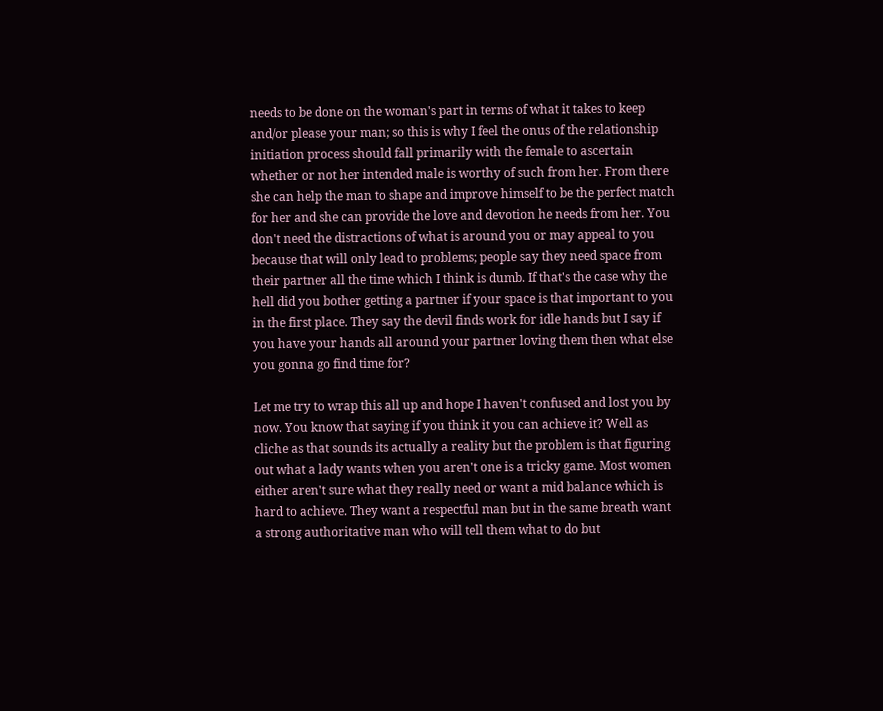needs to be done on the woman's part in terms of what it takes to keep and/or please your man; so this is why I feel the onus of the relationship initiation process should fall primarily with the female to ascertain whether or not her intended male is worthy of such from her. From there she can help the man to shape and improve himself to be the perfect match for her and she can provide the love and devotion he needs from her. You don't need the distractions of what is around you or may appeal to you because that will only lead to problems; people say they need space from their partner all the time which I think is dumb. If that's the case why the hell did you bother getting a partner if your space is that important to you in the first place. They say the devil finds work for idle hands but I say if you have your hands all around your partner loving them then what else you gonna go find time for?

Let me try to wrap this all up and hope I haven't confused and lost you by now. You know that saying if you think it you can achieve it? Well as cliche as that sounds its actually a reality but the problem is that figuring out what a lady wants when you aren't one is a tricky game. Most women either aren't sure what they really need or want a mid balance which is hard to achieve. They want a respectful man but in the same breath want a strong authoritative man who will tell them what to do but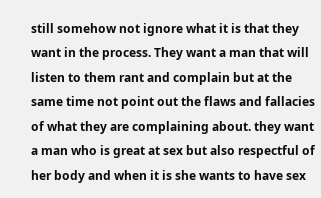still somehow not ignore what it is that they want in the process. They want a man that will listen to them rant and complain but at the same time not point out the flaws and fallacies of what they are complaining about. they want a man who is great at sex but also respectful of her body and when it is she wants to have sex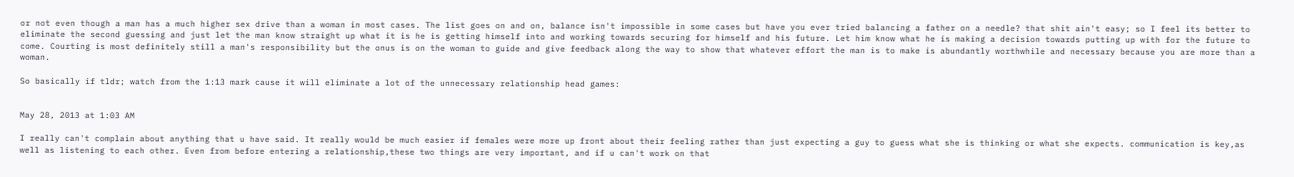or not even though a man has a much higher sex drive than a woman in most cases. The list goes on and on, balance isn't impossible in some cases but have you ever tried balancing a father on a needle? that shit ain't easy; so I feel its better to eliminate the second guessing and just let the man know straight up what it is he is getting himself into and working towards securing for himself and his future. Let him know what he is making a decision towards putting up with for the future to come. Courting is most definitely still a man's responsibility but the onus is on the woman to guide and give feedback along the way to show that whatever effort the man is to make is abundantly worthwhile and necessary because you are more than a woman.

So basically if tldr; watch from the 1:13 mark cause it will eliminate a lot of the unnecessary relationship head games:


May 28, 2013 at 1:03 AM

I really can't complain about anything that u have said. It really would be much easier if females were more up front about their feeling rather than just expecting a guy to guess what she is thinking or what she expects. communication is key,as well as listening to each other. Even from before entering a relationship,these two things are very important, and if u can't work on that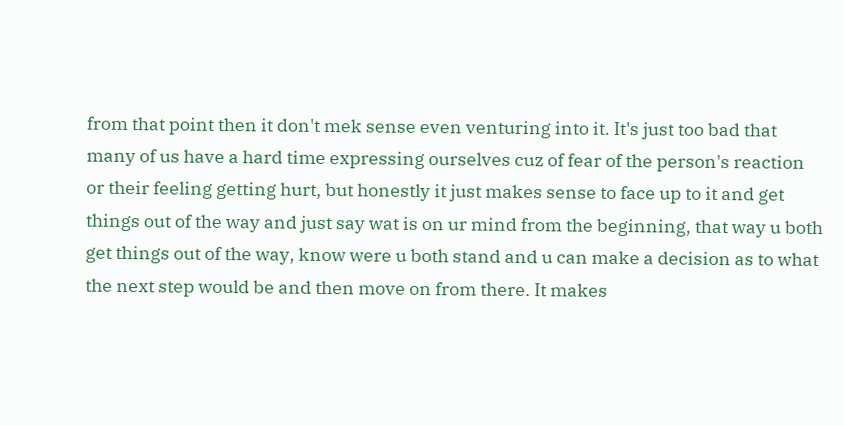from that point then it don't mek sense even venturing into it. It's just too bad that many of us have a hard time expressing ourselves cuz of fear of the person's reaction or their feeling getting hurt, but honestly it just makes sense to face up to it and get things out of the way and just say wat is on ur mind from the beginning, that way u both get things out of the way, know were u both stand and u can make a decision as to what the next step would be and then move on from there. It makes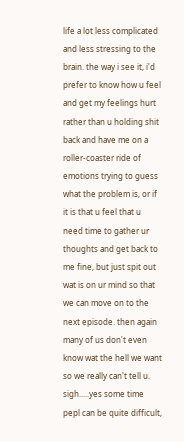life a lot less complicated and less stressing to the brain. the way i see it, i'd prefer to know how u feel and get my feelings hurt rather than u holding shit back and have me on a roller-coaster ride of emotions trying to guess what the problem is, or if it is that u feel that u need time to gather ur thoughts and get back to me fine, but just spit out wat is on ur mind so that we can move on to the next episode. then again many of us don't even know wat the hell we want so we really can't tell u. sigh.....yes some time pepl can be quite difficult,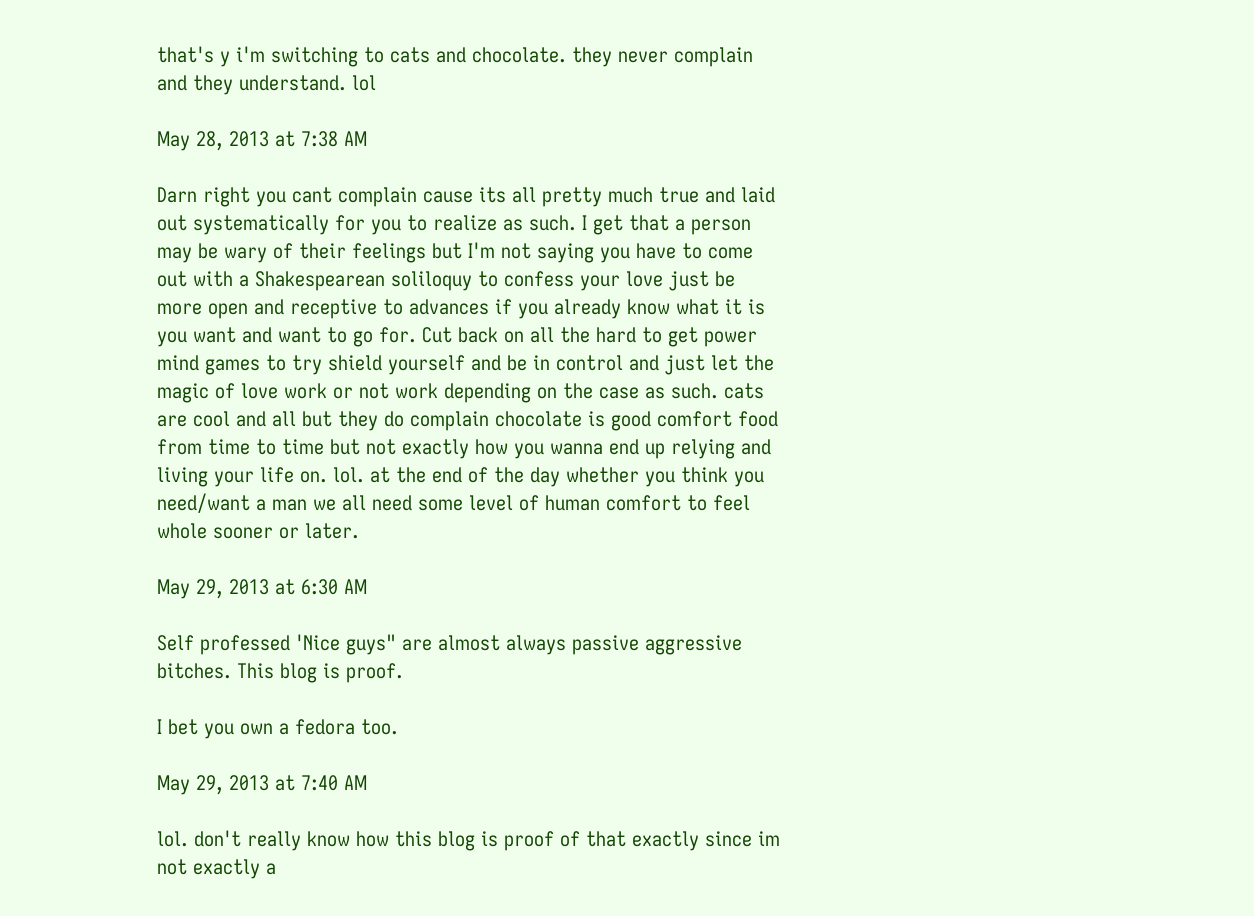that's y i'm switching to cats and chocolate. they never complain and they understand. lol

May 28, 2013 at 7:38 AM

Darn right you cant complain cause its all pretty much true and laid out systematically for you to realize as such. I get that a person may be wary of their feelings but I'm not saying you have to come out with a Shakespearean soliloquy to confess your love just be more open and receptive to advances if you already know what it is you want and want to go for. Cut back on all the hard to get power mind games to try shield yourself and be in control and just let the magic of love work or not work depending on the case as such. cats are cool and all but they do complain chocolate is good comfort food from time to time but not exactly how you wanna end up relying and living your life on. lol. at the end of the day whether you think you need/want a man we all need some level of human comfort to feel whole sooner or later.

May 29, 2013 at 6:30 AM

Self professed 'Nice guys" are almost always passive aggressive bitches. This blog is proof.

I bet you own a fedora too.

May 29, 2013 at 7:40 AM

lol. don't really know how this blog is proof of that exactly since im not exactly a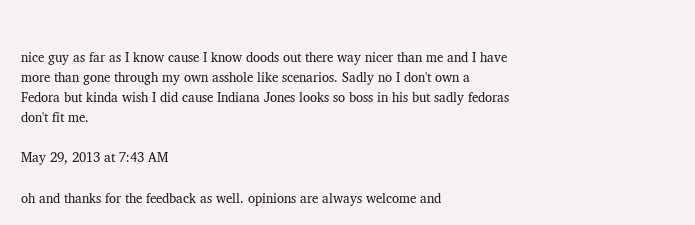nice guy as far as I know cause I know doods out there way nicer than me and I have more than gone through my own asshole like scenarios. Sadly no I don't own a Fedora but kinda wish I did cause Indiana Jones looks so boss in his but sadly fedoras don't fit me.

May 29, 2013 at 7:43 AM

oh and thanks for the feedback as well. opinions are always welcome and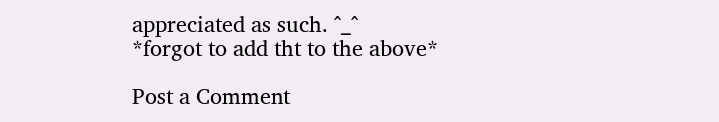appreciated as such. ^_^
*forgot to add tht to the above*

Post a Comment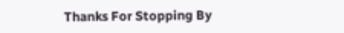Thanks For Stopping By